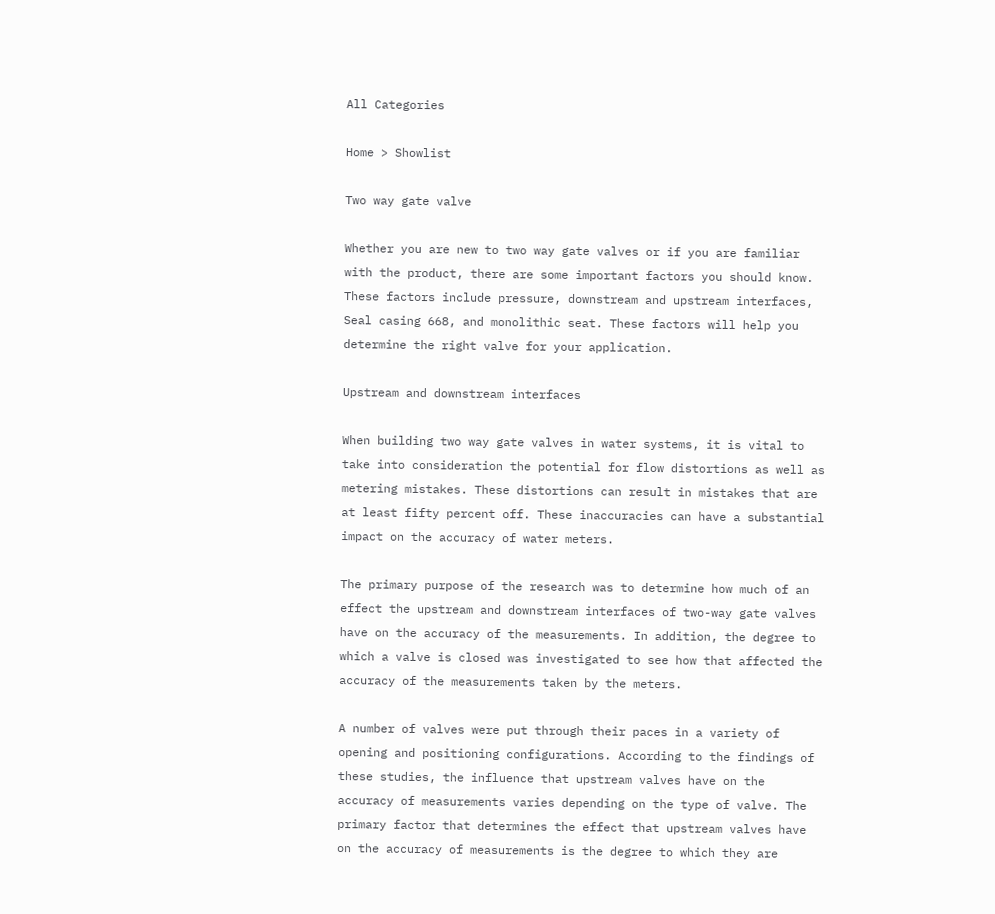All Categories

Home > Showlist

Two way gate valve

Whether you are new to two way gate valves or if you are familiar with the product, there are some important factors you should know. These factors include pressure, downstream and upstream interfaces, Seal casing 668, and monolithic seat. These factors will help you determine the right valve for your application.

Upstream and downstream interfaces

When building two way gate valves in water systems, it is vital to take into consideration the potential for flow distortions as well as metering mistakes. These distortions can result in mistakes that are at least fifty percent off. These inaccuracies can have a substantial impact on the accuracy of water meters.

The primary purpose of the research was to determine how much of an effect the upstream and downstream interfaces of two-way gate valves have on the accuracy of the measurements. In addition, the degree to which a valve is closed was investigated to see how that affected the accuracy of the measurements taken by the meters.

A number of valves were put through their paces in a variety of opening and positioning configurations. According to the findings of these studies, the influence that upstream valves have on the accuracy of measurements varies depending on the type of valve. The primary factor that determines the effect that upstream valves have on the accuracy of measurements is the degree to which they are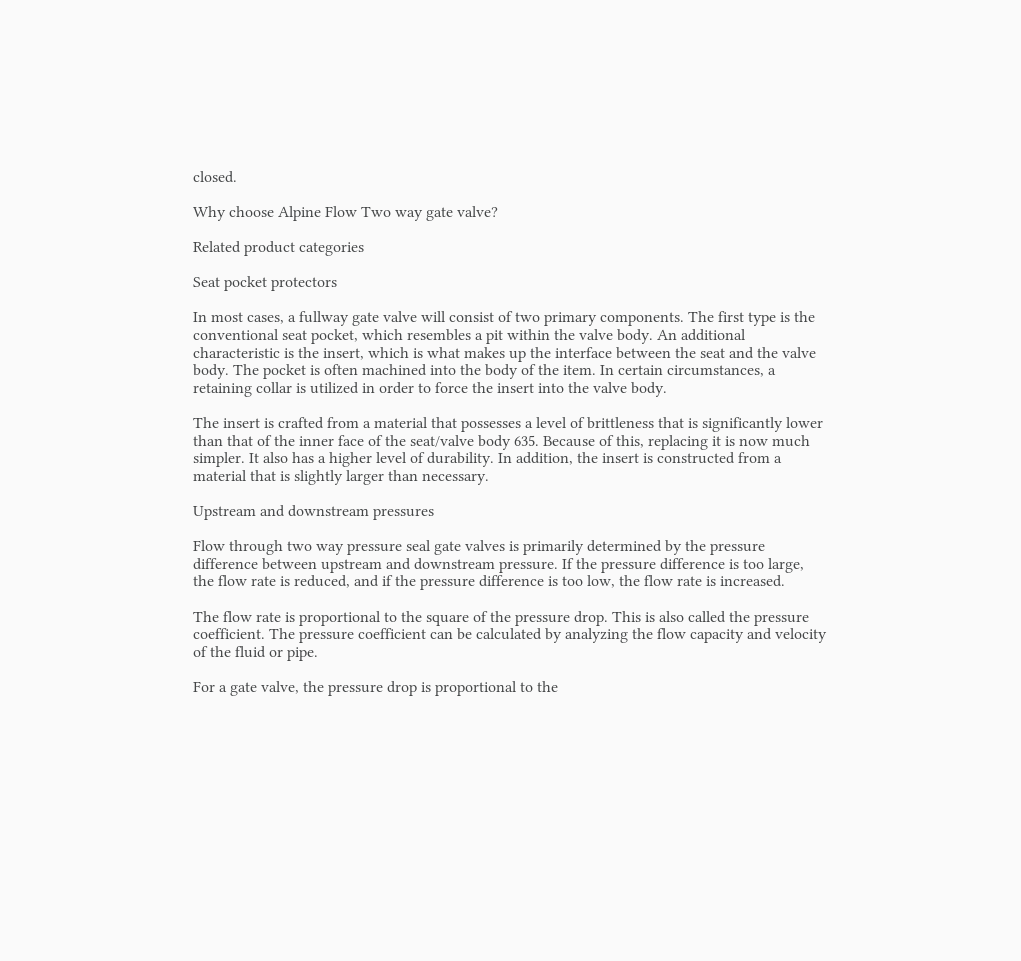closed.

Why choose Alpine Flow Two way gate valve?

Related product categories

Seat pocket protectors

In most cases, a fullway gate valve will consist of two primary components. The first type is the conventional seat pocket, which resembles a pit within the valve body. An additional characteristic is the insert, which is what makes up the interface between the seat and the valve body. The pocket is often machined into the body of the item. In certain circumstances, a retaining collar is utilized in order to force the insert into the valve body.

The insert is crafted from a material that possesses a level of brittleness that is significantly lower than that of the inner face of the seat/valve body 635. Because of this, replacing it is now much simpler. It also has a higher level of durability. In addition, the insert is constructed from a material that is slightly larger than necessary.

Upstream and downstream pressures

Flow through two way pressure seal gate valves is primarily determined by the pressure difference between upstream and downstream pressure. If the pressure difference is too large, the flow rate is reduced, and if the pressure difference is too low, the flow rate is increased.

The flow rate is proportional to the square of the pressure drop. This is also called the pressure coefficient. The pressure coefficient can be calculated by analyzing the flow capacity and velocity of the fluid or pipe.

For a gate valve, the pressure drop is proportional to the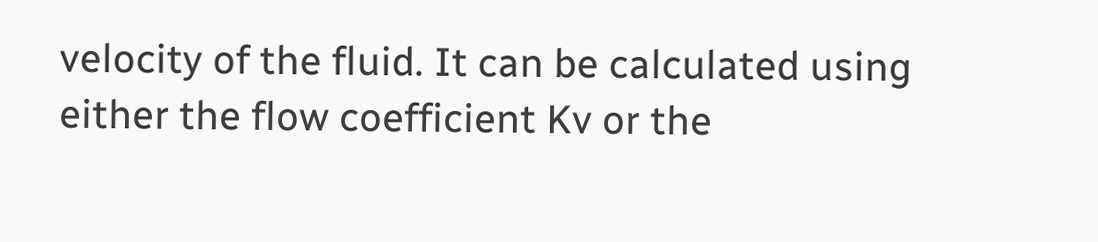velocity of the fluid. It can be calculated using either the flow coefficient Kv or the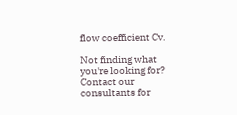flow coefficient Cv.

Not finding what you're looking for?
Contact our consultants for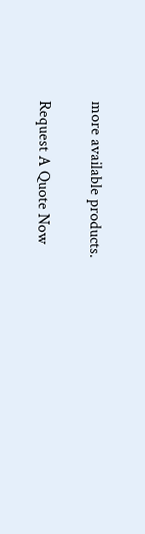more available products.

Request A Quote Now